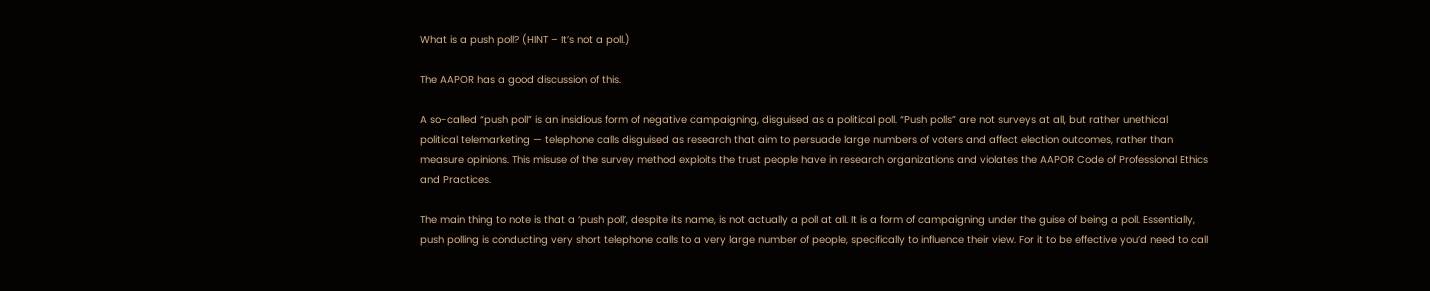What is a push poll? (HINT – It’s not a poll.)

The AAPOR has a good discussion of this.

A so-called “push poll” is an insidious form of negative campaigning, disguised as a political poll. “Push polls” are not surveys at all, but rather unethical political telemarketing — telephone calls disguised as research that aim to persuade large numbers of voters and affect election outcomes, rather than measure opinions. This misuse of the survey method exploits the trust people have in research organizations and violates the AAPOR Code of Professional Ethics and Practices.

The main thing to note is that a ‘push poll’, despite its name, is not actually a poll at all. It is a form of campaigning under the guise of being a poll. Essentially, push polling is conducting very short telephone calls to a very large number of people, specifically to influence their view. For it to be effective you’d need to call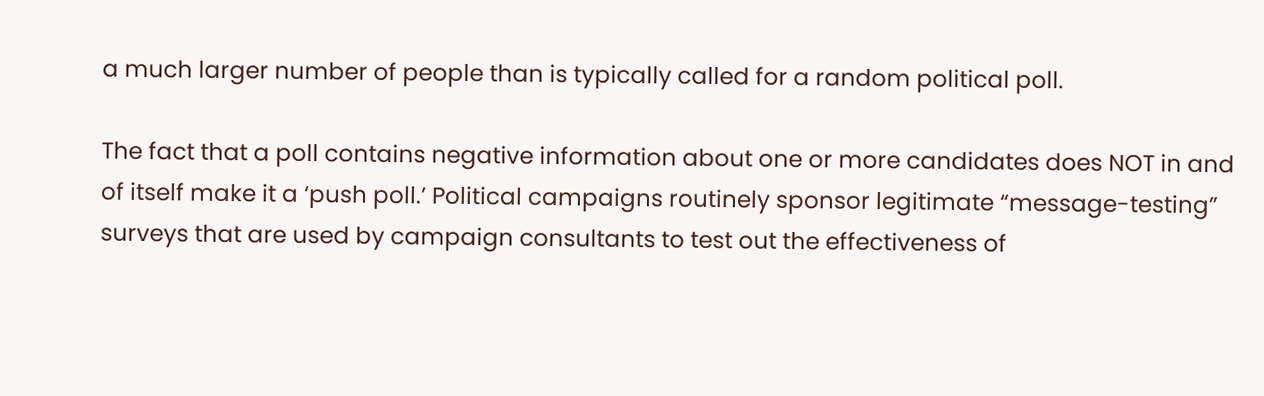a much larger number of people than is typically called for a random political poll.

The fact that a poll contains negative information about one or more candidates does NOT in and of itself make it a ‘push poll.’ Political campaigns routinely sponsor legitimate “message-testing” surveys that are used by campaign consultants to test out the effectiveness of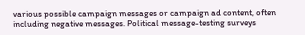various possible campaign messages or campaign ad content, often including negative messages. Political message-testing surveys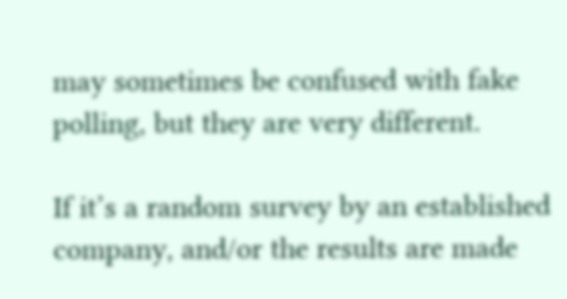may sometimes be confused with fake polling, but they are very different.

If it’s a random survey by an established company, and/or the results are made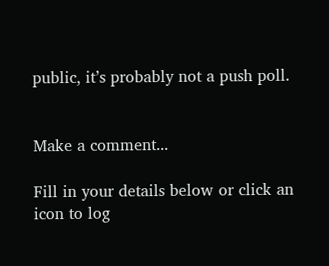public, it’s probably not a push poll.


Make a comment...

Fill in your details below or click an icon to log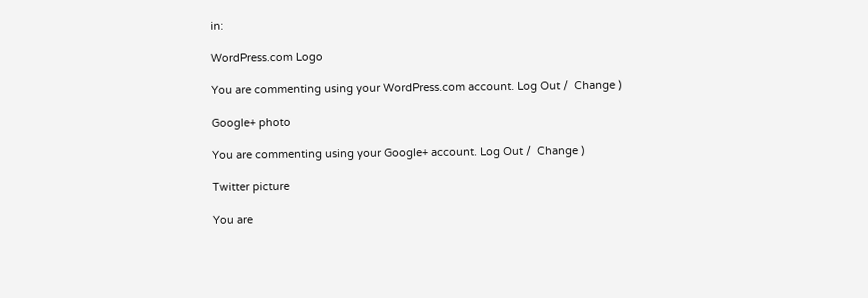in:

WordPress.com Logo

You are commenting using your WordPress.com account. Log Out /  Change )

Google+ photo

You are commenting using your Google+ account. Log Out /  Change )

Twitter picture

You are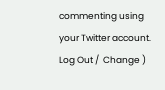commenting using your Twitter account. Log Out /  Change )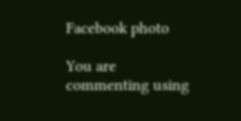Facebook photo

You are commenting using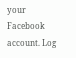your Facebook account. Log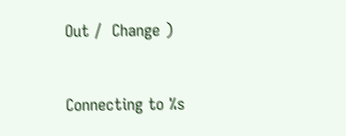Out /  Change )


Connecting to %s